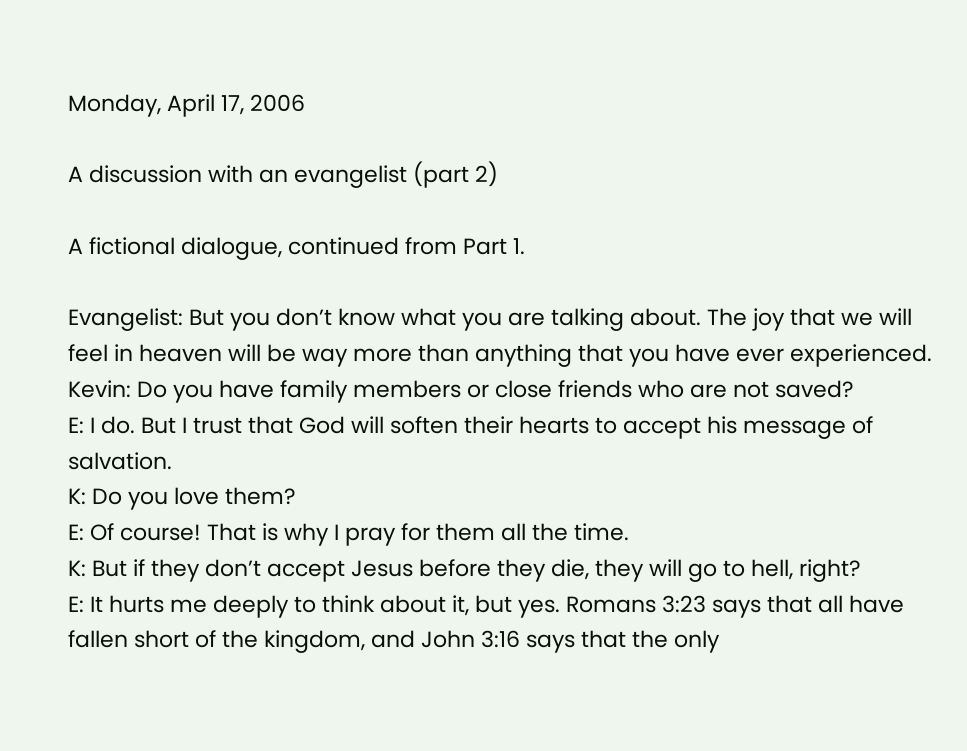Monday, April 17, 2006

A discussion with an evangelist (part 2)

A fictional dialogue, continued from Part 1.

Evangelist: But you don’t know what you are talking about. The joy that we will feel in heaven will be way more than anything that you have ever experienced.
Kevin: Do you have family members or close friends who are not saved?
E: I do. But I trust that God will soften their hearts to accept his message of salvation.
K: Do you love them?
E: Of course! That is why I pray for them all the time.
K: But if they don’t accept Jesus before they die, they will go to hell, right?
E: It hurts me deeply to think about it, but yes. Romans 3:23 says that all have fallen short of the kingdom, and John 3:16 says that the only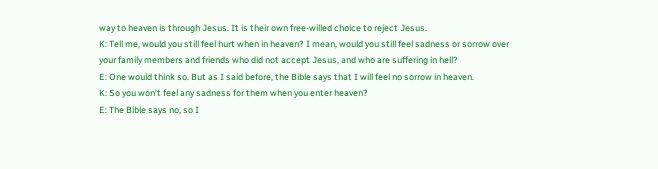way to heaven is through Jesus. It is their own free-willed choice to reject Jesus.
K: Tell me, would you still feel hurt when in heaven? I mean, would you still feel sadness or sorrow over your family members and friends who did not accept Jesus, and who are suffering in hell?
E: One would think so. But as I said before, the Bible says that I will feel no sorrow in heaven.
K: So you won’t feel any sadness for them when you enter heaven?
E: The Bible says no, so I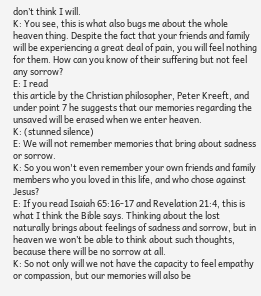don’t think I will.
K: You see, this is what also bugs me about the whole heaven thing. Despite the fact that your friends and family will be experiencing a great deal of pain, you will feel nothing for them. How can you know of their suffering but not feel any sorrow?
E: I read
this article by the Christian philosopher, Peter Kreeft, and under point 7 he suggests that our memories regarding the unsaved will be erased when we enter heaven.
K: (stunned silence)
E: We will not remember memories that bring about sadness or sorrow.
K: So you won't even remember your own friends and family members who you loved in this life, and who chose against Jesus?
E: If you read Isaiah 65:16-17 and Revelation 21:4, this is what I think the Bible says. Thinking about the lost naturally brings about feelings of sadness and sorrow, but in heaven we won’t be able to think about such thoughts, because there will be no sorrow at all.
K: So not only will we not have the capacity to feel empathy or compassion, but our memories will also be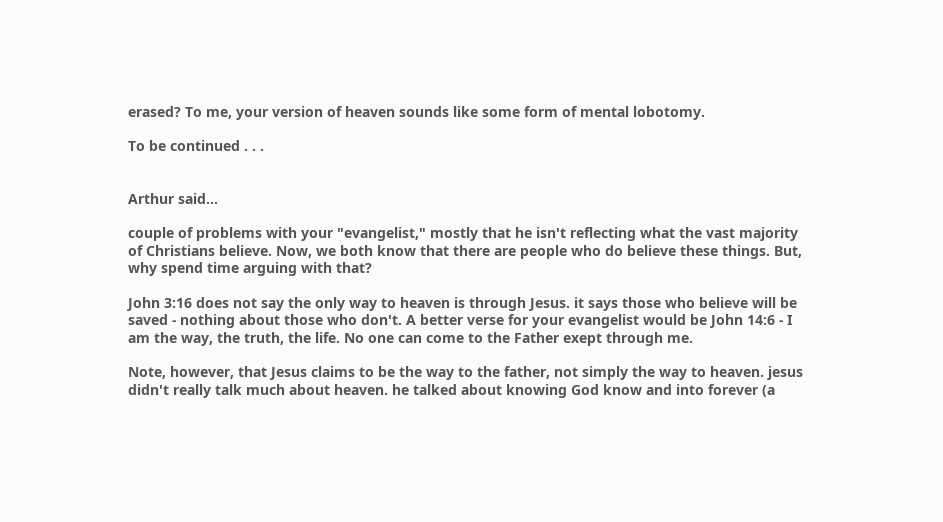erased? To me, your version of heaven sounds like some form of mental lobotomy.

To be continued . . .


Arthur said...

couple of problems with your "evangelist," mostly that he isn't reflecting what the vast majority of Christians believe. Now, we both know that there are people who do believe these things. But, why spend time arguing with that?

John 3:16 does not say the only way to heaven is through Jesus. it says those who believe will be saved - nothing about those who don't. A better verse for your evangelist would be John 14:6 - I am the way, the truth, the life. No one can come to the Father exept through me.

Note, however, that Jesus claims to be the way to the father, not simply the way to heaven. jesus didn't really talk much about heaven. he talked about knowing God know and into forever (a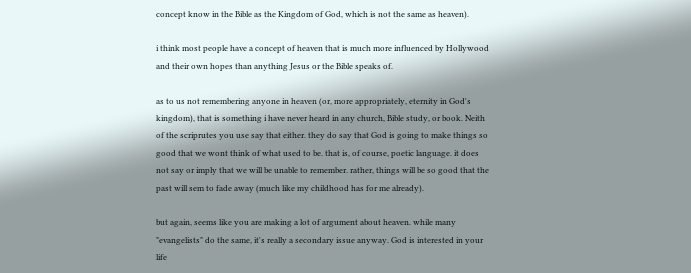concept know in the Bible as the Kingdom of God, which is not the same as heaven).

i think most people have a concept of heaven that is much more influenced by Hollywood and their own hopes than anything Jesus or the Bible speaks of.

as to us not remembering anyone in heaven (or, more appropriately, eternity in God's kingdom), that is something i have never heard in any church, Bible study, or book. Neith of the scriprutes you use say that either. they do say that God is going to make things so good that we wont think of what used to be. that is, of course, poetic language. it does not say or imply that we will be unable to remember. rather, things will be so good that the past will sem to fade away (much like my childhood has for me already).

but again, seems like you are making a lot of argument about heaven. while many "evangelists" do the same, it's really a secondary issue anyway. God is interested in your life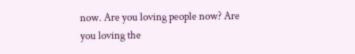now. Are you loving people now? Are you loving the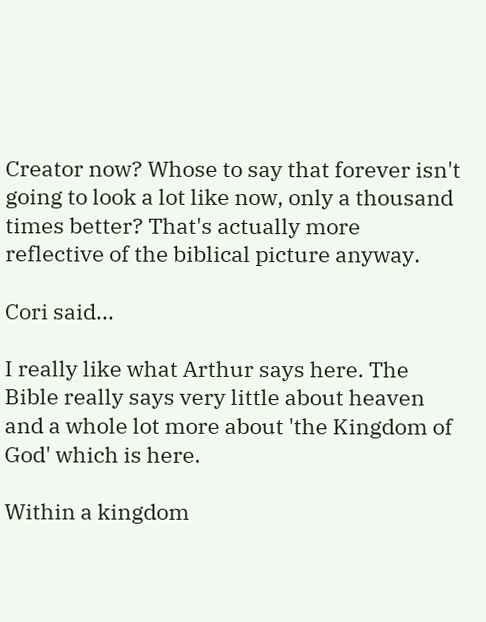Creator now? Whose to say that forever isn't going to look a lot like now, only a thousand times better? That's actually more reflective of the biblical picture anyway.

Cori said...

I really like what Arthur says here. The Bible really says very little about heaven and a whole lot more about 'the Kingdom of God' which is here.

Within a kingdom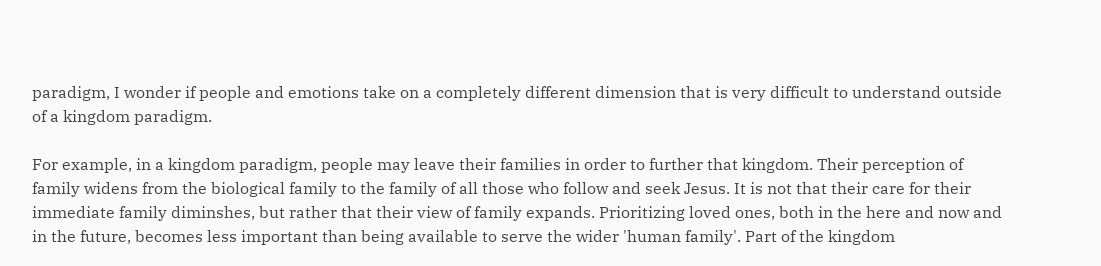paradigm, I wonder if people and emotions take on a completely different dimension that is very difficult to understand outside of a kingdom paradigm.

For example, in a kingdom paradigm, people may leave their families in order to further that kingdom. Their perception of family widens from the biological family to the family of all those who follow and seek Jesus. It is not that their care for their immediate family diminshes, but rather that their view of family expands. Prioritizing loved ones, both in the here and now and in the future, becomes less important than being available to serve the wider 'human family'. Part of the kingdom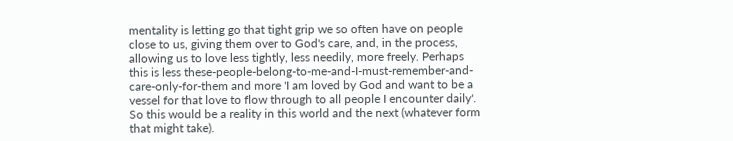mentality is letting go that tight grip we so often have on people close to us, giving them over to God's care, and, in the process, allowing us to love less tightly, less needily, more freely. Perhaps this is less these-people-belong-to-me-and-I-must-remember-and-care-only-for-them and more 'I am loved by God and want to be a vessel for that love to flow through to all people I encounter daily'. So this would be a reality in this world and the next (whatever form that might take).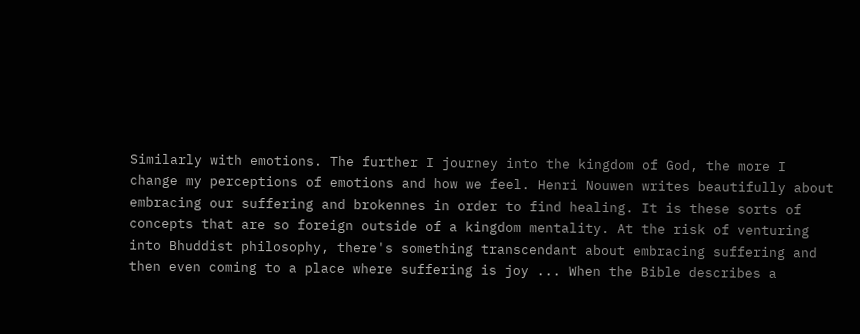Similarly with emotions. The further I journey into the kingdom of God, the more I change my perceptions of emotions and how we feel. Henri Nouwen writes beautifully about embracing our suffering and brokennes in order to find healing. It is these sorts of concepts that are so foreign outside of a kingdom mentality. At the risk of venturing into Bhuddist philosophy, there's something transcendant about embracing suffering and then even coming to a place where suffering is joy ... When the Bible describes a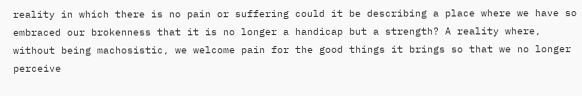reality in which there is no pain or suffering could it be describing a place where we have so embraced our brokenness that it is no longer a handicap but a strength? A reality where, without being machosistic, we welcome pain for the good things it brings so that we no longer perceive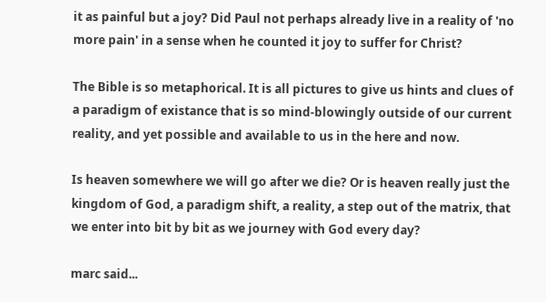it as painful but a joy? Did Paul not perhaps already live in a reality of 'no more pain' in a sense when he counted it joy to suffer for Christ?

The Bible is so metaphorical. It is all pictures to give us hints and clues of a paradigm of existance that is so mind-blowingly outside of our current reality, and yet possible and available to us in the here and now.

Is heaven somewhere we will go after we die? Or is heaven really just the kingdom of God, a paradigm shift, a reality, a step out of the matrix, that we enter into bit by bit as we journey with God every day?

marc said...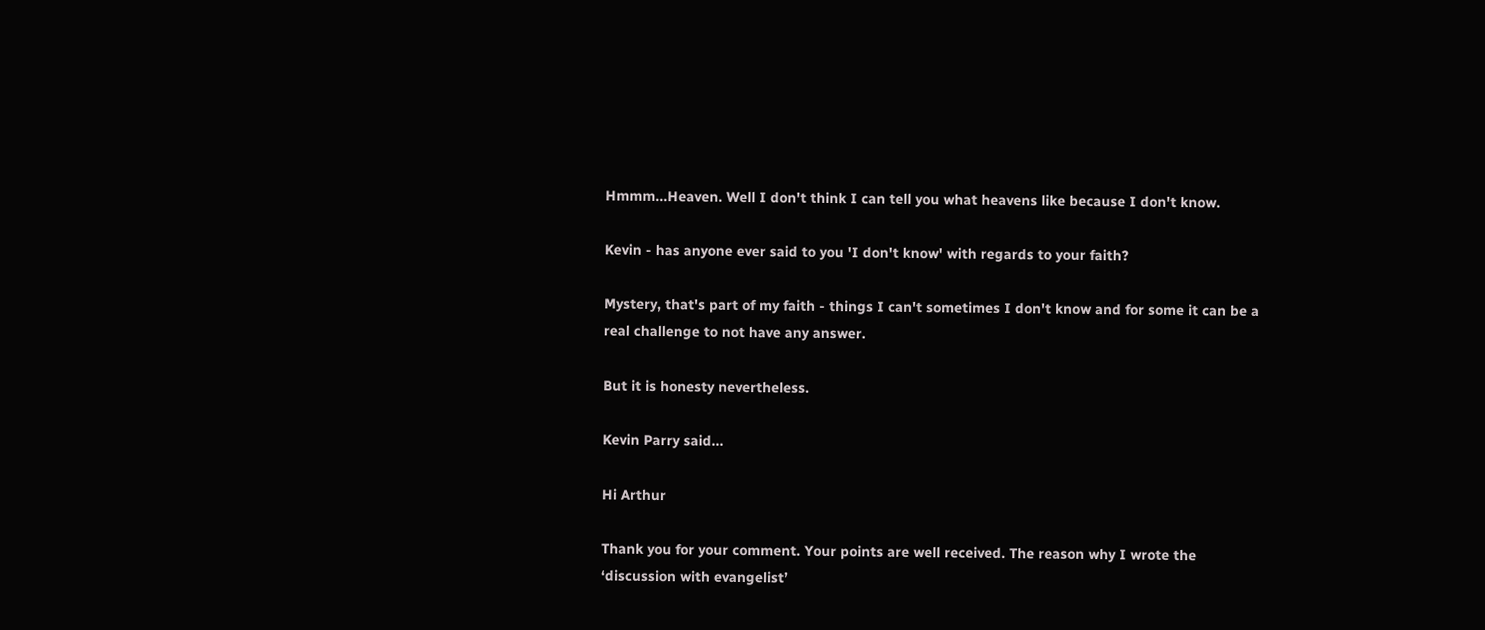Hmmm...Heaven. Well I don't think I can tell you what heavens like because I don't know.

Kevin - has anyone ever said to you 'I don't know' with regards to your faith?

Mystery, that's part of my faith - things I can't sometimes I don't know and for some it can be a real challenge to not have any answer.

But it is honesty nevertheless.

Kevin Parry said...

Hi Arthur

Thank you for your comment. Your points are well received. The reason why I wrote the ‘discussion with evangelist’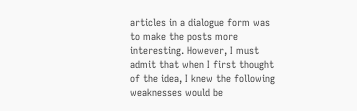articles in a dialogue form was to make the posts more interesting. However, I must admit that when I first thought of the idea, I knew the following weaknesses would be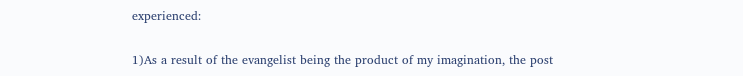experienced:

1)As a result of the evangelist being the product of my imagination, the post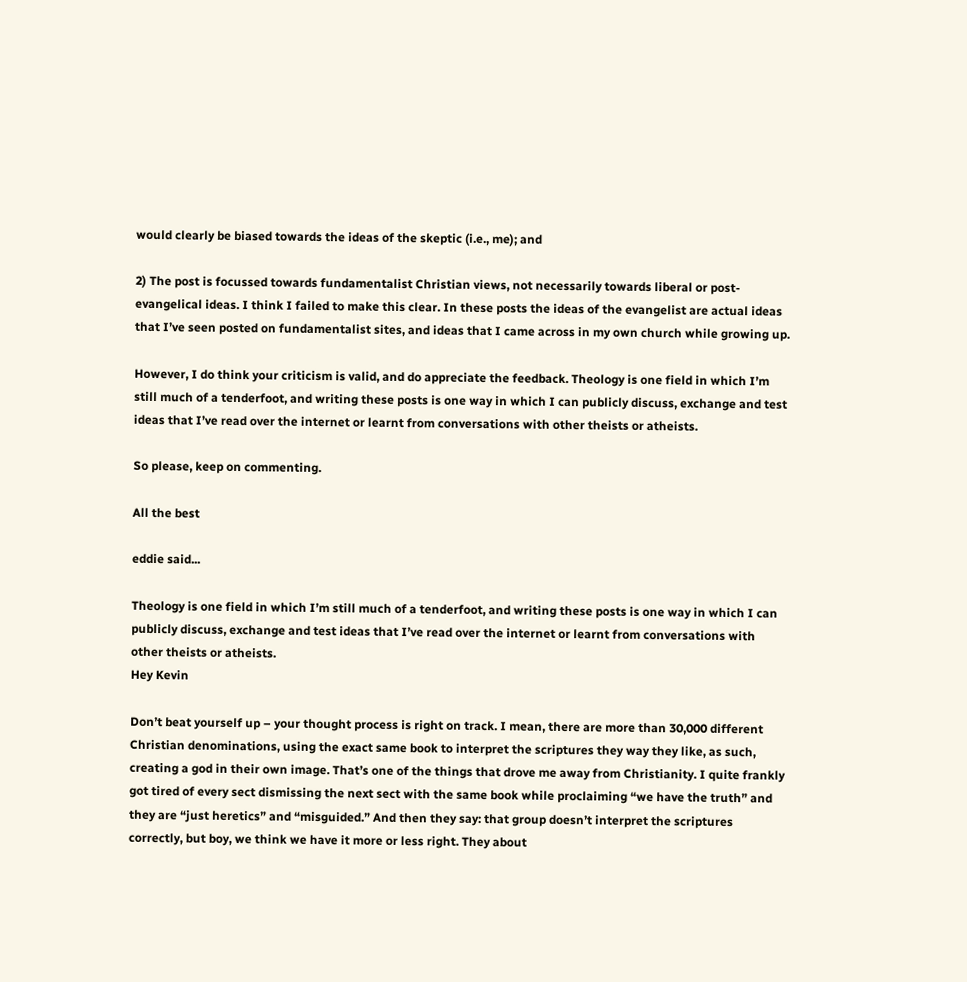would clearly be biased towards the ideas of the skeptic (i.e., me); and

2) The post is focussed towards fundamentalist Christian views, not necessarily towards liberal or post-evangelical ideas. I think I failed to make this clear. In these posts the ideas of the evangelist are actual ideas that I’ve seen posted on fundamentalist sites, and ideas that I came across in my own church while growing up.

However, I do think your criticism is valid, and do appreciate the feedback. Theology is one field in which I’m still much of a tenderfoot, and writing these posts is one way in which I can publicly discuss, exchange and test ideas that I’ve read over the internet or learnt from conversations with other theists or atheists.

So please, keep on commenting.

All the best

eddie said...

Theology is one field in which I’m still much of a tenderfoot, and writing these posts is one way in which I can publicly discuss, exchange and test ideas that I’ve read over the internet or learnt from conversations with other theists or atheists.
Hey Kevin

Don’t beat yourself up – your thought process is right on track. I mean, there are more than 30,000 different Christian denominations, using the exact same book to interpret the scriptures they way they like, as such, creating a god in their own image. That’s one of the things that drove me away from Christianity. I quite frankly got tired of every sect dismissing the next sect with the same book while proclaiming “we have the truth” and they are “just heretics” and “misguided.” And then they say: that group doesn’t interpret the scriptures correctly, but boy, we think we have it more or less right. They about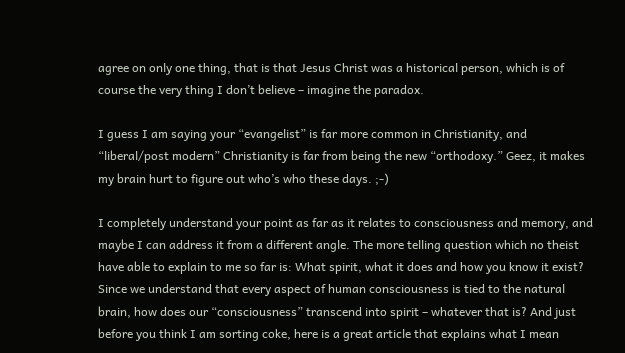agree on only one thing, that is that Jesus Christ was a historical person, which is of course the very thing I don’t believe – imagine the paradox.

I guess I am saying your “evangelist” is far more common in Christianity, and “liberal/post modern” Christianity is far from being the new “orthodoxy.” Geez, it makes my brain hurt to figure out who’s who these days. ;-)

I completely understand your point as far as it relates to consciousness and memory, and maybe I can address it from a different angle. The more telling question which no theist have able to explain to me so far is: What spirit, what it does and how you know it exist? Since we understand that every aspect of human consciousness is tied to the natural brain, how does our “consciousness” transcend into spirit – whatever that is? And just before you think I am sorting coke, here is a great article that explains what I mean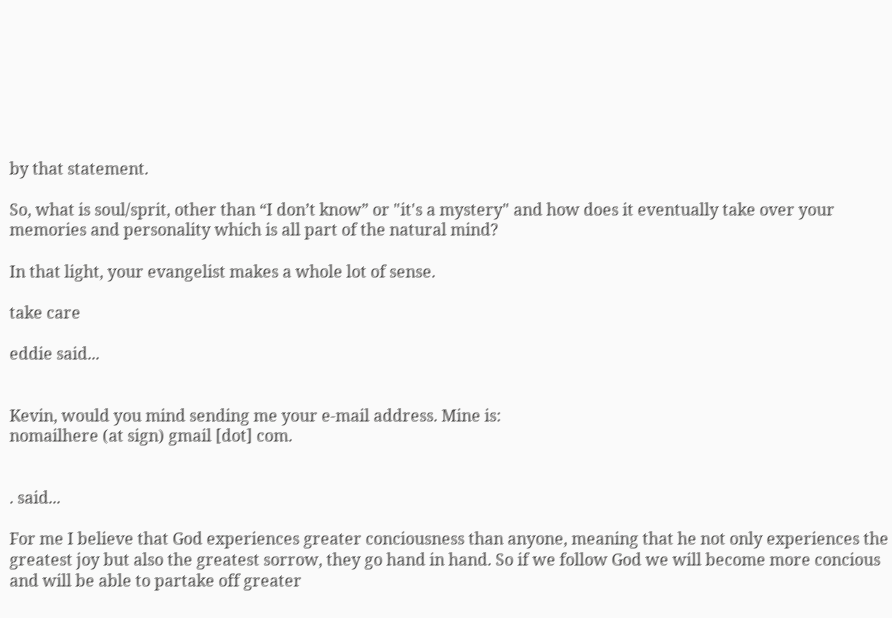by that statement.

So, what is soul/sprit, other than “I don’t know” or "it's a mystery" and how does it eventually take over your memories and personality which is all part of the natural mind?

In that light, your evangelist makes a whole lot of sense.

take care

eddie said...


Kevin, would you mind sending me your e-mail address. Mine is:
nomailhere (at sign) gmail [dot] com.


. said...

For me I believe that God experiences greater conciousness than anyone, meaning that he not only experiences the greatest joy but also the greatest sorrow, they go hand in hand. So if we follow God we will become more concious and will be able to partake off greater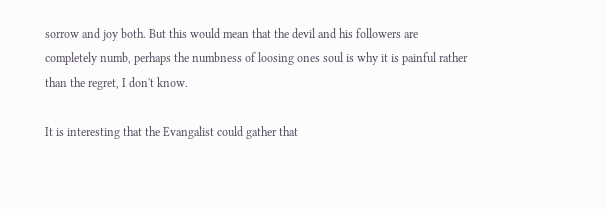sorrow and joy both. But this would mean that the devil and his followers are completely numb, perhaps the numbness of loosing ones soul is why it is painful rather than the regret, I don't know.

It is interesting that the Evangalist could gather that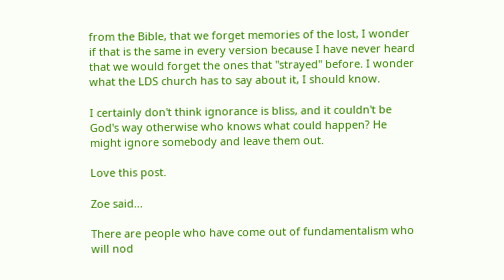from the Bible, that we forget memories of the lost, I wonder if that is the same in every version because I have never heard that we would forget the ones that "strayed" before. I wonder what the LDS church has to say about it, I should know.

I certainly don't think ignorance is bliss, and it couldn't be God's way otherwise who knows what could happen? He might ignore somebody and leave them out.

Love this post.

Zoe said...

There are people who have come out of fundamentalism who will nod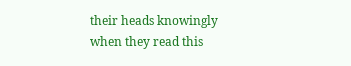their heads knowingly when they read this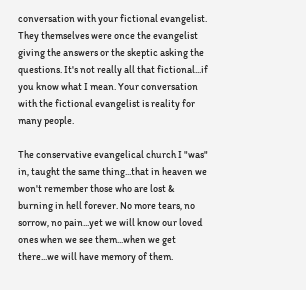conversation with your fictional evangelist. They themselves were once the evangelist giving the answers or the skeptic asking the questions. It's not really all that fictional...if you know what I mean. Your conversation with the fictional evangelist is reality for many people.

The conservative evangelical church I "was" in, taught the same thing...that in heaven we won't remember those who are lost & burning in hell forever. No more tears, no sorrow, no pain...yet we will know our loved ones when we see them...when we get there...we will have memory of them.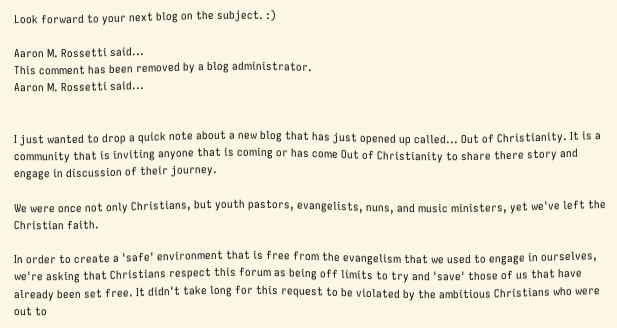Look forward to your next blog on the subject. :)

Aaron M. Rossetti said...
This comment has been removed by a blog administrator.
Aaron M. Rossetti said...


I just wanted to drop a quick note about a new blog that has just opened up called... Out of Christianity. It is a community that is inviting anyone that is coming or has come Out of Christianity to share there story and engage in discussion of their journey.

We were once not only Christians, but youth pastors, evangelists, nuns, and music ministers, yet we've left the Christian faith.

In order to create a 'safe' environment that is free from the evangelism that we used to engage in ourselves, we're asking that Christians respect this forum as being off limits to try and 'save' those of us that have already been set free. It didn't take long for this request to be violated by the ambitious Christians who were out to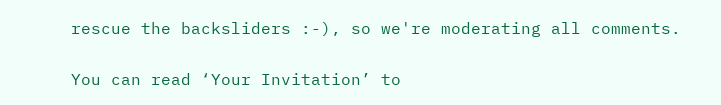rescue the backsliders :-), so we're moderating all comments.

You can read ‘Your Invitation’ to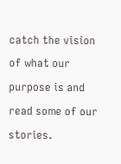catch the vision of what our purpose is and read some of our stories.